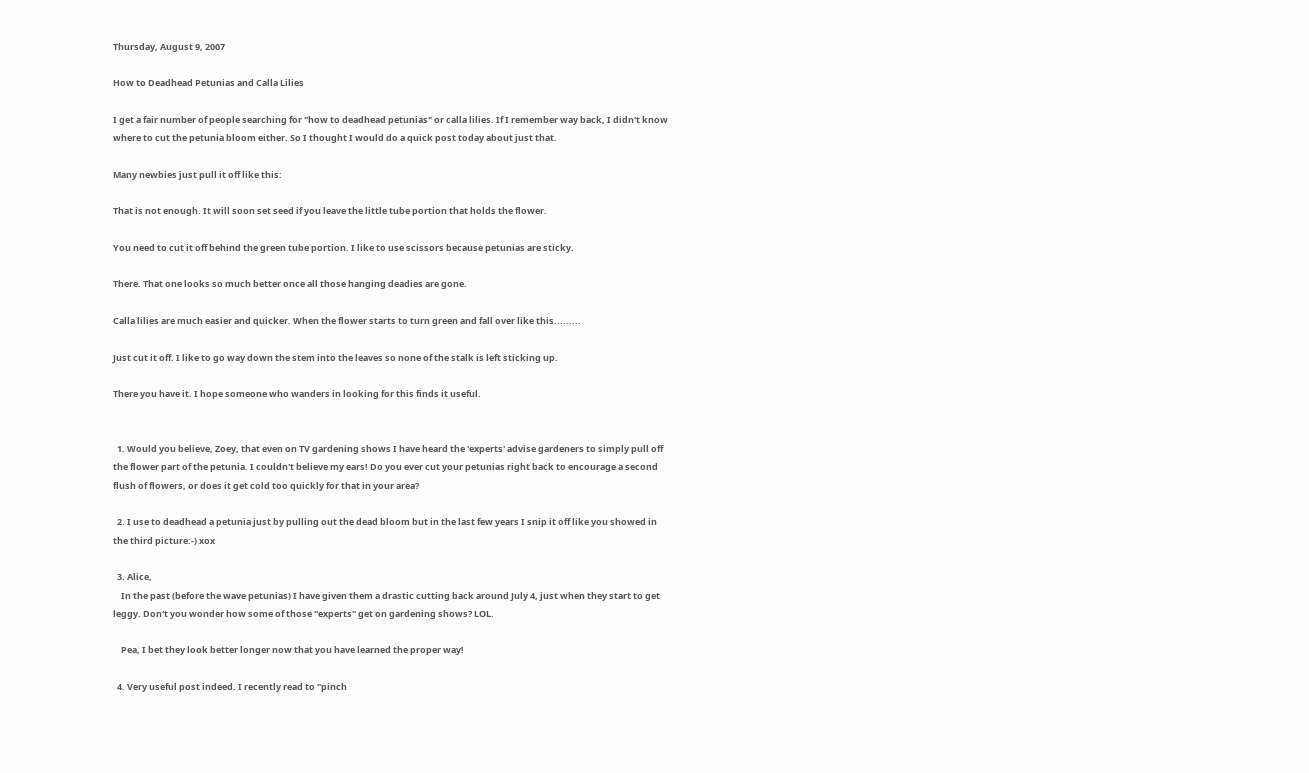Thursday, August 9, 2007

How to Deadhead Petunias and Calla Lilies

I get a fair number of people searching for "how to deadhead petunias" or calla lilies. If I remember way back, I didn't know where to cut the petunia bloom either. So I thought I would do a quick post today about just that.

Many newbies just pull it off like this:

That is not enough. It will soon set seed if you leave the little tube portion that holds the flower.

You need to cut it off behind the green tube portion. I like to use scissors because petunias are sticky.

There. That one looks so much better once all those hanging deadies are gone.

Calla lilies are much easier and quicker. When the flower starts to turn green and fall over like this.........

Just cut it off. I like to go way down the stem into the leaves so none of the stalk is left sticking up.

There you have it. I hope someone who wanders in looking for this finds it useful.


  1. Would you believe, Zoey, that even on TV gardening shows I have heard the 'experts' advise gardeners to simply pull off the flower part of the petunia. I couldn't believe my ears! Do you ever cut your petunias right back to encourage a second flush of flowers, or does it get cold too quickly for that in your area?

  2. I use to deadhead a petunia just by pulling out the dead bloom but in the last few years I snip it off like you showed in the third picture:-) xox

  3. Alice,
    In the past (before the wave petunias) I have given them a drastic cutting back around July 4, just when they start to get leggy. Don't you wonder how some of those "experts" get on gardening shows? LOL.

    Pea, I bet they look better longer now that you have learned the proper way!

  4. Very useful post indeed. I recently read to "pinch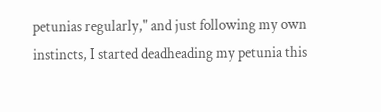petunias regularly," and just following my own instincts, I started deadheading my petunia this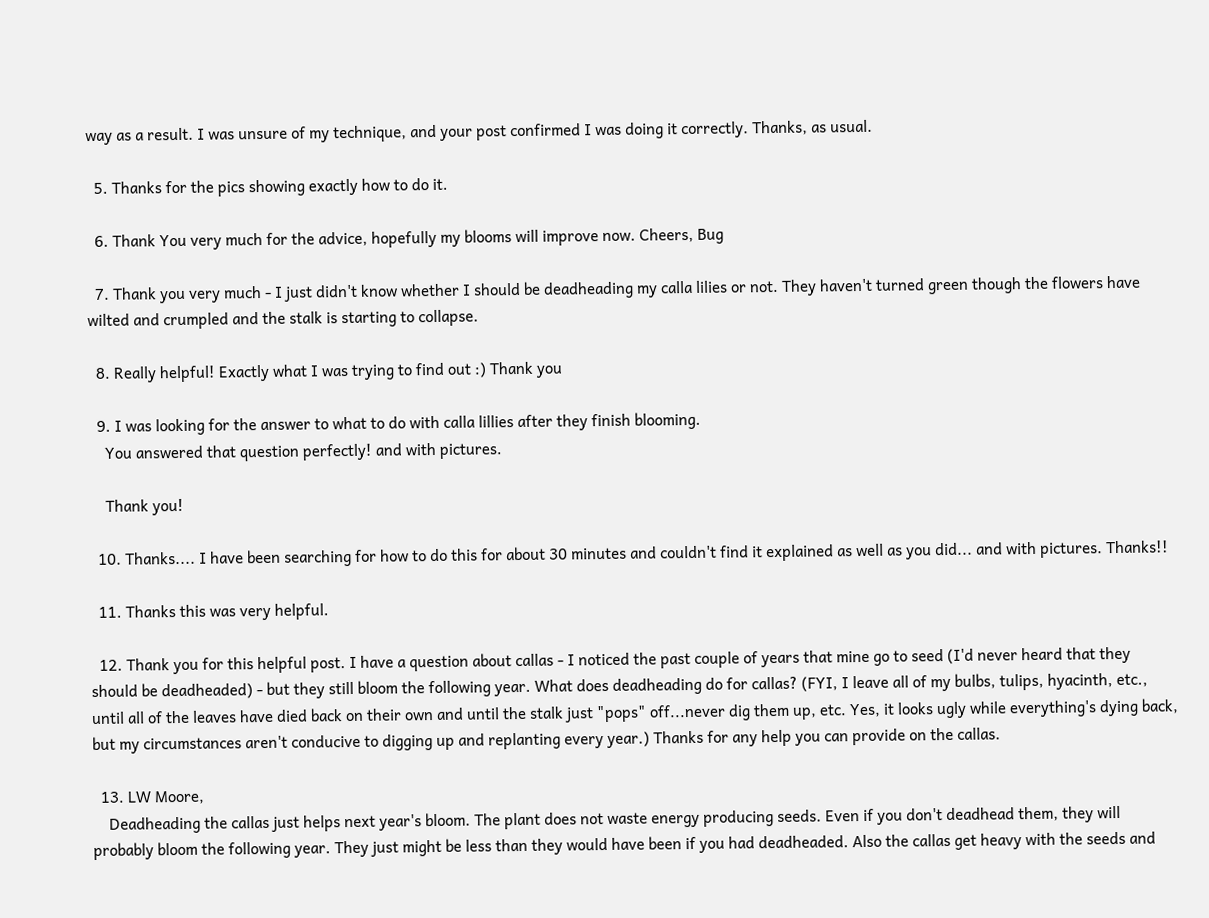way as a result. I was unsure of my technique, and your post confirmed I was doing it correctly. Thanks, as usual.

  5. Thanks for the pics showing exactly how to do it.

  6. Thank You very much for the advice, hopefully my blooms will improve now. Cheers, Bug

  7. Thank you very much - I just didn't know whether I should be deadheading my calla lilies or not. They haven't turned green though the flowers have wilted and crumpled and the stalk is starting to collapse.

  8. Really helpful! Exactly what I was trying to find out :) Thank you

  9. I was looking for the answer to what to do with calla lillies after they finish blooming.
    You answered that question perfectly! and with pictures.

    Thank you!

  10. Thanks.... I have been searching for how to do this for about 30 minutes and couldn't find it explained as well as you did... and with pictures. Thanks!!

  11. Thanks this was very helpful.

  12. Thank you for this helpful post. I have a question about callas - I noticed the past couple of years that mine go to seed (I'd never heard that they should be deadheaded) - but they still bloom the following year. What does deadheading do for callas? (FYI, I leave all of my bulbs, tulips, hyacinth, etc., until all of the leaves have died back on their own and until the stalk just "pops" off...never dig them up, etc. Yes, it looks ugly while everything's dying back, but my circumstances aren't conducive to digging up and replanting every year.) Thanks for any help you can provide on the callas.

  13. LW Moore,
    Deadheading the callas just helps next year's bloom. The plant does not waste energy producing seeds. Even if you don't deadhead them, they will probably bloom the following year. They just might be less than they would have been if you had deadheaded. Also the callas get heavy with the seeds and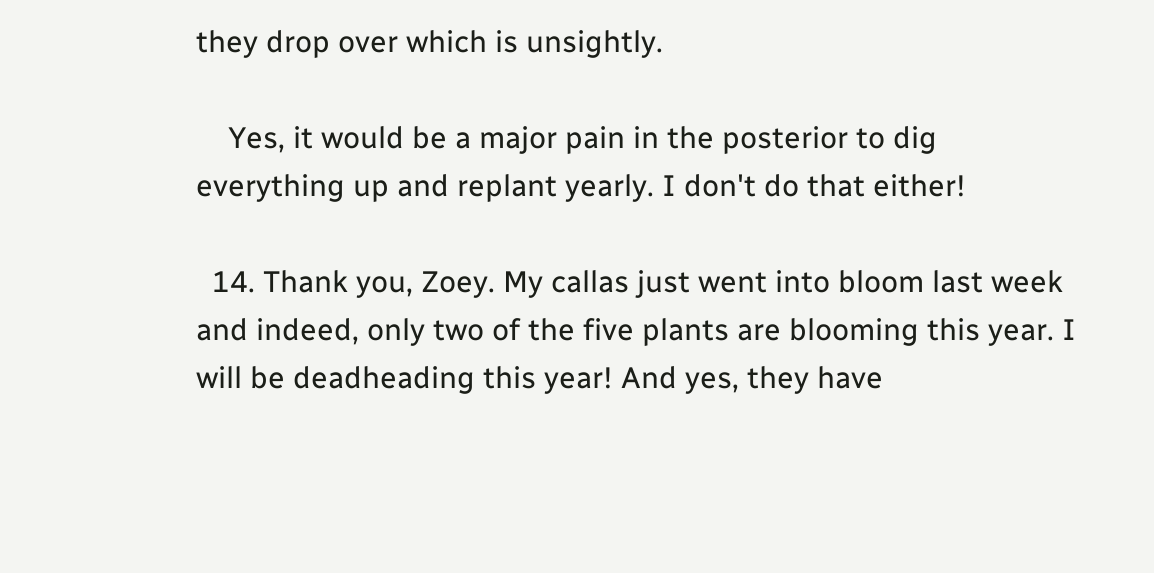they drop over which is unsightly.

    Yes, it would be a major pain in the posterior to dig everything up and replant yearly. I don't do that either!

  14. Thank you, Zoey. My callas just went into bloom last week and indeed, only two of the five plants are blooming this year. I will be deadheading this year! And yes, they have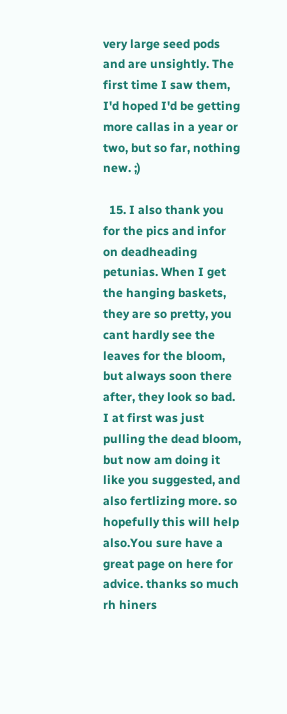very large seed pods and are unsightly. The first time I saw them, I'd hoped I'd be getting more callas in a year or two, but so far, nothing new. ;)

  15. I also thank you for the pics and infor on deadheading petunias. When I get the hanging baskets, they are so pretty, you cant hardly see the leaves for the bloom, but always soon there after, they look so bad. I at first was just pulling the dead bloom, but now am doing it like you suggested, and also fertlizing more. so hopefully this will help also.You sure have a great page on here for advice. thanks so much rh hiners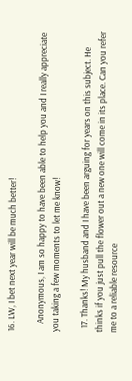16. LW, I bet next year will be much better!

    Anonymous, I am so happy to have been able to help you and I really appreciate you taking a few moments to let me know!

  17. Thanks! My husband and I have been arguing for years on this subject. He thinks if you just pull the flower out a new one will come in its place. Can you refer me to a reliable resource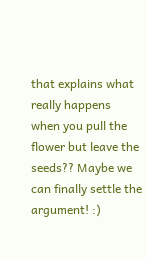that explains what really happens when you pull the flower but leave the seeds?? Maybe we can finally settle the argument! :)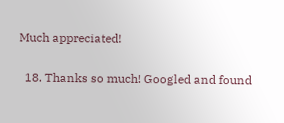Much appreciated!

  18. Thanks so much! Googled and found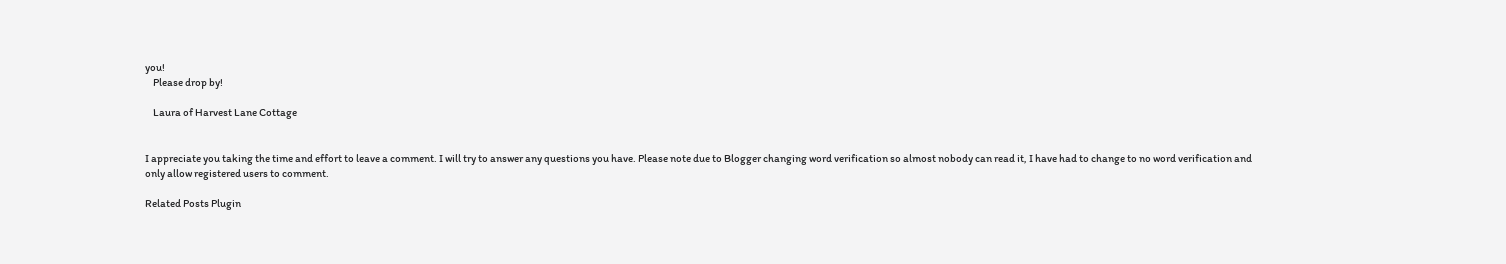you!
    Please drop by!

    Laura of Harvest Lane Cottage


I appreciate you taking the time and effort to leave a comment. I will try to answer any questions you have. Please note due to Blogger changing word verification so almost nobody can read it, I have had to change to no word verification and only allow registered users to comment.

Related Posts Plugin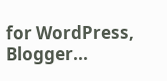for WordPress, Blogger...